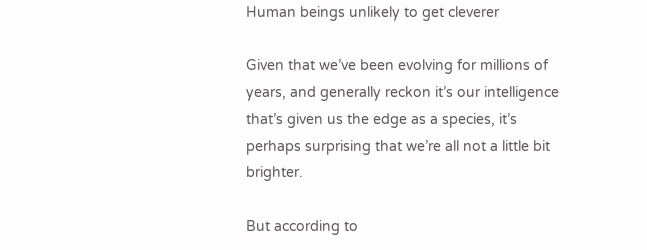Human beings unlikely to get cleverer

Given that we’ve been evolving for millions of years, and generally reckon it’s our intelligence that’s given us the edge as a species, it’s perhaps surprising that we’re all not a little bit brighter.

But according to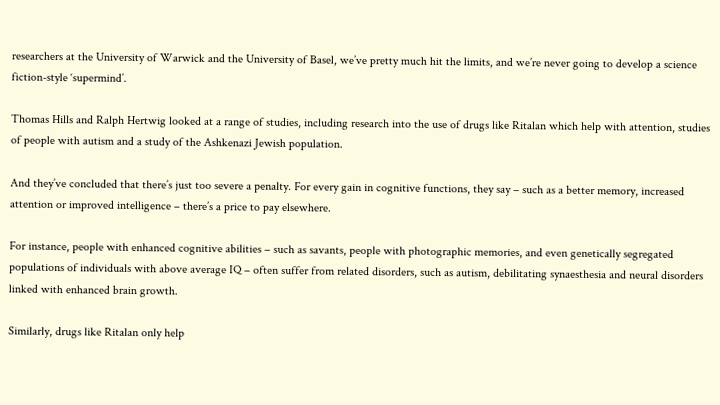researchers at the University of Warwick and the University of Basel, we’ve pretty much hit the limits, and we’re never going to develop a science fiction-style ‘supermind’.

Thomas Hills and Ralph Hertwig looked at a range of studies, including research into the use of drugs like Ritalan which help with attention, studies of people with autism and a study of the Ashkenazi Jewish population.

And they’ve concluded that there’s just too severe a penalty. For every gain in cognitive functions, they say – such as a better memory, increased attention or improved intelligence – there’s a price to pay elsewhere.

For instance, people with enhanced cognitive abilities – such as savants, people with photographic memories, and even genetically segregated populations of individuals with above average IQ – often suffer from related disorders, such as autism, debilitating synaesthesia and neural disorders linked with enhanced brain growth.

Similarly, drugs like Ritalan only help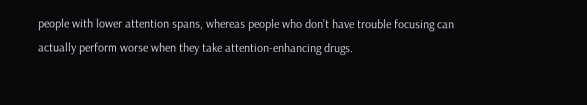people with lower attention spans, whereas people who don’t have trouble focusing can actually perform worse when they take attention-enhancing drugs.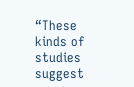“These kinds of studies suggest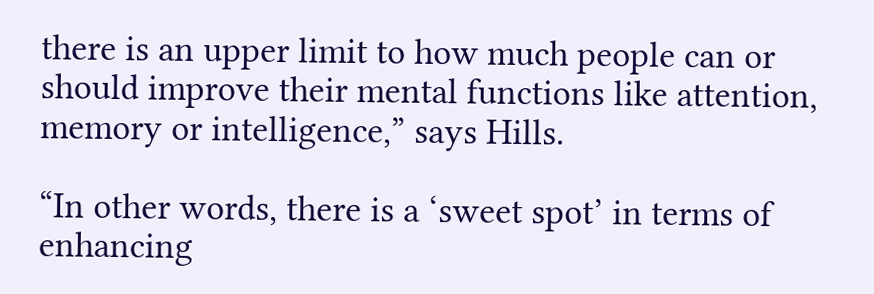there is an upper limit to how much people can or should improve their mental functions like attention, memory or intelligence,” says Hills.

“In other words, there is a ‘sweet spot’ in terms of enhancing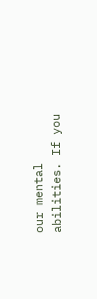our mental abilities. If you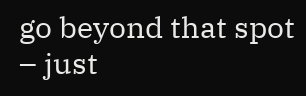go beyond that spot – just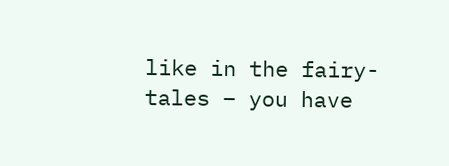like in the fairy-tales – you have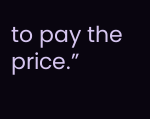to pay the price.”